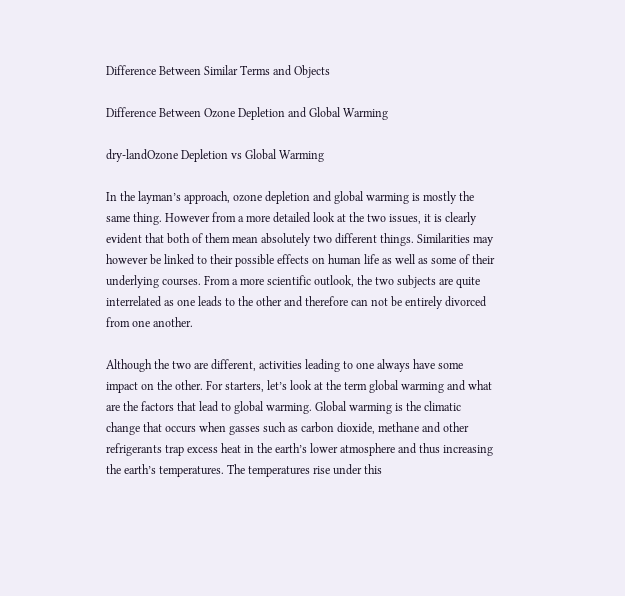Difference Between Similar Terms and Objects

Difference Between Ozone Depletion and Global Warming

dry-landOzone Depletion vs Global Warming

In the layman’s approach, ozone depletion and global warming is mostly the same thing. However from a more detailed look at the two issues, it is clearly evident that both of them mean absolutely two different things. Similarities may however be linked to their possible effects on human life as well as some of their underlying courses. From a more scientific outlook, the two subjects are quite interrelated as one leads to the other and therefore can not be entirely divorced from one another.

Although the two are different, activities leading to one always have some impact on the other. For starters, let’s look at the term global warming and what are the factors that lead to global warming. Global warming is the climatic change that occurs when gasses such as carbon dioxide, methane and other refrigerants trap excess heat in the earth’s lower atmosphere and thus increasing the earth’s temperatures. The temperatures rise under this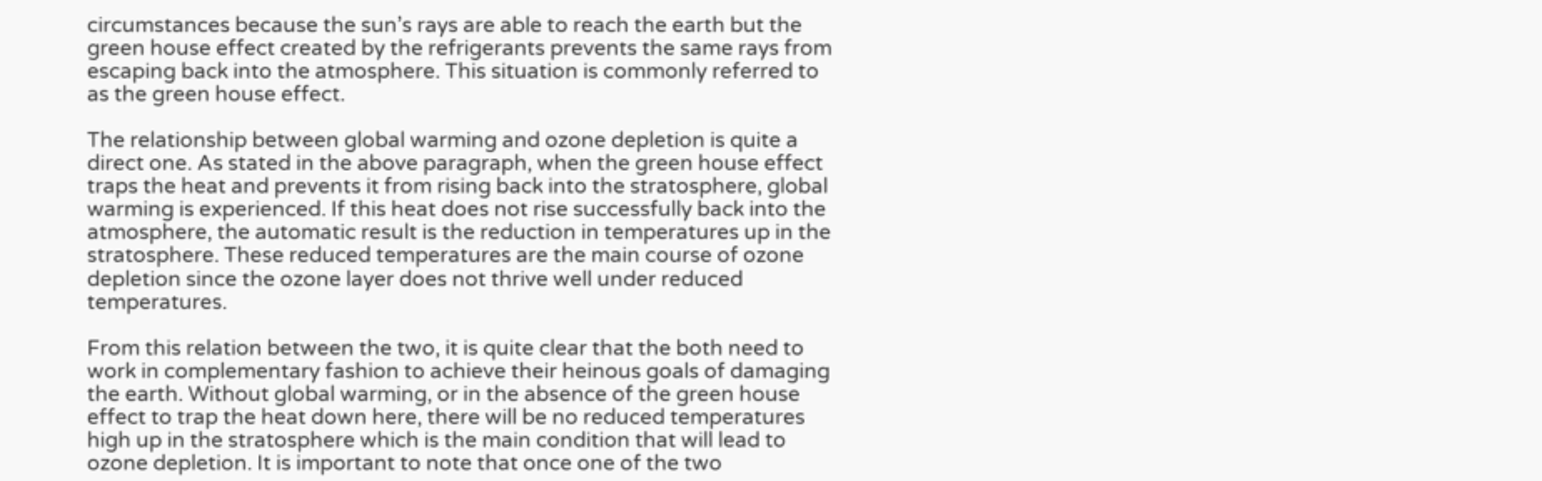circumstances because the sun’s rays are able to reach the earth but the green house effect created by the refrigerants prevents the same rays from escaping back into the atmosphere. This situation is commonly referred to as the green house effect.

The relationship between global warming and ozone depletion is quite a direct one. As stated in the above paragraph, when the green house effect traps the heat and prevents it from rising back into the stratosphere, global warming is experienced. If this heat does not rise successfully back into the atmosphere, the automatic result is the reduction in temperatures up in the stratosphere. These reduced temperatures are the main course of ozone depletion since the ozone layer does not thrive well under reduced temperatures.

From this relation between the two, it is quite clear that the both need to work in complementary fashion to achieve their heinous goals of damaging the earth. Without global warming, or in the absence of the green house effect to trap the heat down here, there will be no reduced temperatures high up in the stratosphere which is the main condition that will lead to ozone depletion. It is important to note that once one of the two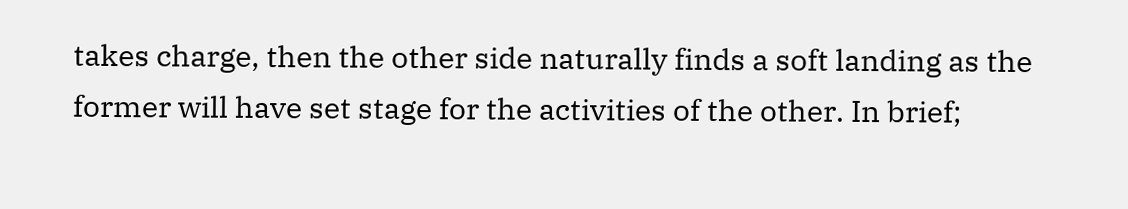takes charge, then the other side naturally finds a soft landing as the former will have set stage for the activities of the other. In brief;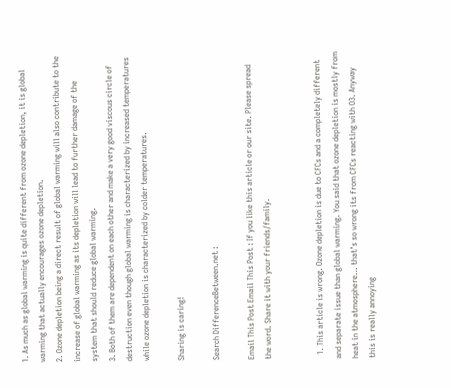1. As much as global warming is quite different from ozone depletion, it is global warming that actually encourages ozone depletion.
2. Ozone depletion being a direct result of global warming will also contribute to the increase of global warming as its depletion will lead to further damage of the system that should reduce global warming.
3. Both of them are dependent on each other and make a very good viscous circle of destruction even though global warming is characterized by increased temperatures while ozone depletion is characterized by colder temperatures.

Sharing is caring!

Search DifferenceBetween.net :

Email This Post Email This Post : If you like this article or our site. Please spread the word. Share it with your friends/family.


  1. This article is wrong. Ozone depletion is due to CFCs and a completely different and separate issue than global warming. You said that ozone depletion is mostly from heat in the atmosphere… that’s so wrong its from CFCs reacting with O3. Anyway this is really annoying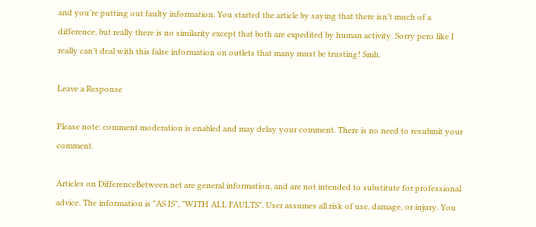and you’re putting out faulty information. You started the article by saying that there isn’t much of a difference, but really there is no similarity except that both are expedited by human activity. Sorry pero like I really can’t deal with this false information on outlets that many must be trusting! Smh.

Leave a Response

Please note: comment moderation is enabled and may delay your comment. There is no need to resubmit your comment.

Articles on DifferenceBetween.net are general information, and are not intended to substitute for professional advice. The information is "AS IS", "WITH ALL FAULTS". User assumes all risk of use, damage, or injury. You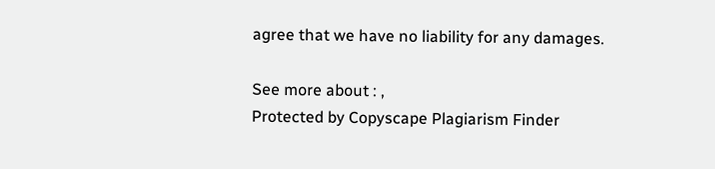agree that we have no liability for any damages.

See more about : ,
Protected by Copyscape Plagiarism Finder